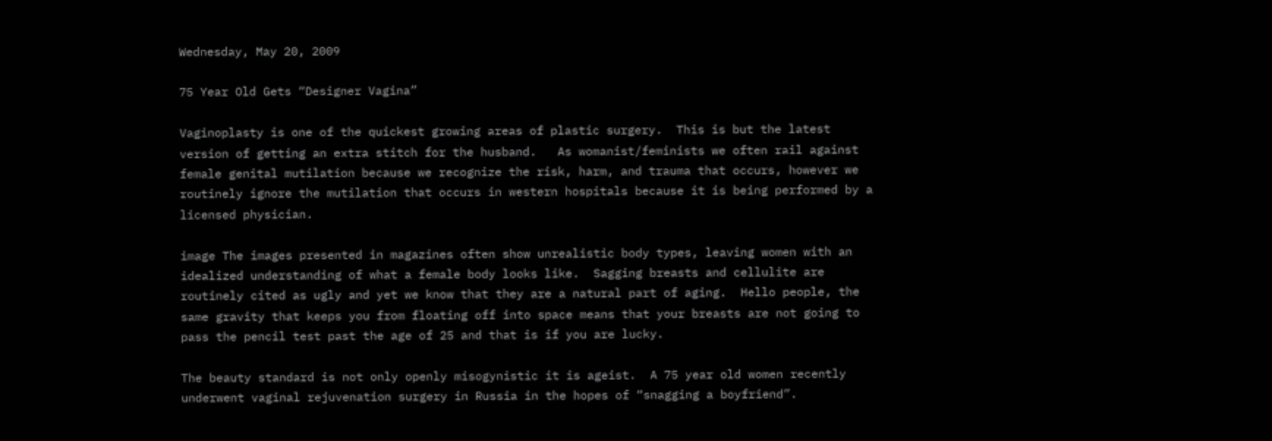Wednesday, May 20, 2009

75 Year Old Gets “Designer Vagina”

Vaginoplasty is one of the quickest growing areas of plastic surgery.  This is but the latest version of getting an extra stitch for the husband.   As womanist/feminists we often rail against female genital mutilation because we recognize the risk, harm, and trauma that occurs, however we routinely ignore the mutilation that occurs in western hospitals because it is being performed by a licensed physician.

image The images presented in magazines often show unrealistic body types, leaving women with an idealized understanding of what a female body looks like.  Sagging breasts and cellulite are routinely cited as ugly and yet we know that they are a natural part of aging.  Hello people, the same gravity that keeps you from floating off into space means that your breasts are not going to pass the pencil test past the age of 25 and that is if you are lucky.

The beauty standard is not only openly misogynistic it is ageist.  A 75 year old women recently underwent vaginal rejuvenation surgery in Russia in the hopes of “snagging a boyfriend”.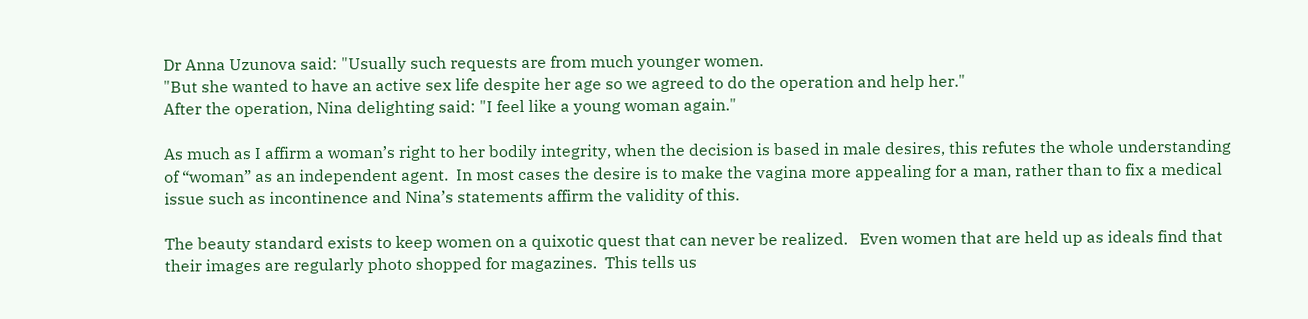Dr Anna Uzunova said: "Usually such requests are from much younger women.
"But she wanted to have an active sex life despite her age so we agreed to do the operation and help her."
After the operation, Nina delighting said: "I feel like a young woman again."

As much as I affirm a woman’s right to her bodily integrity, when the decision is based in male desires, this refutes the whole understanding of “woman” as an independent agent.  In most cases the desire is to make the vagina more appealing for a man, rather than to fix a medical issue such as incontinence and Nina’s statements affirm the validity of this.

The beauty standard exists to keep women on a quixotic quest that can never be realized.   Even women that are held up as ideals find that their images are regularly photo shopped for magazines.  This tells us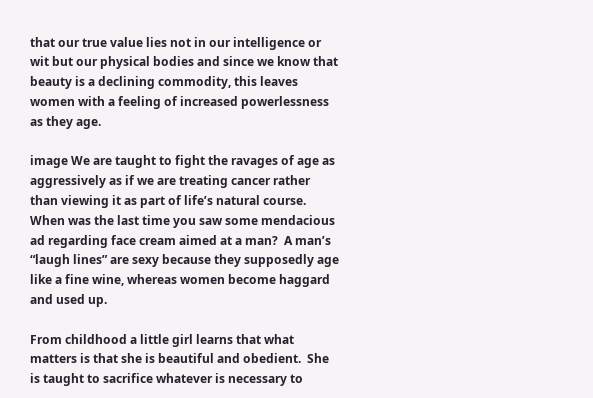that our true value lies not in our intelligence or wit but our physical bodies and since we know that beauty is a declining commodity, this leaves women with a feeling of increased powerlessness as they age.

image We are taught to fight the ravages of age as aggressively as if we are treating cancer rather than viewing it as part of life’s natural course.  When was the last time you saw some mendacious ad regarding face cream aimed at a man?  A man’s “laugh lines” are sexy because they supposedly age like a fine wine, whereas women become haggard and used up.

From childhood a little girl learns that what matters is that she is beautiful and obedient.  She is taught to sacrifice whatever is necessary to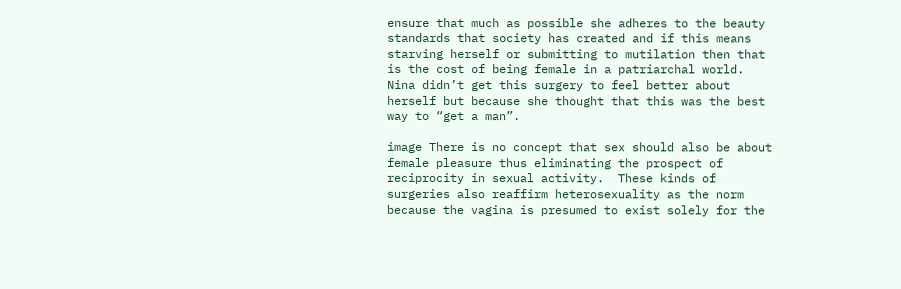ensure that much as possible she adheres to the beauty standards that society has created and if this means starving herself or submitting to mutilation then that is the cost of being female in a patriarchal world.  Nina didn’t get this surgery to feel better about herself but because she thought that this was the best way to “get a man”.

image There is no concept that sex should also be about female pleasure thus eliminating the prospect of reciprocity in sexual activity.  These kinds of surgeries also reaffirm heterosexuality as the norm because the vagina is presumed to exist solely for the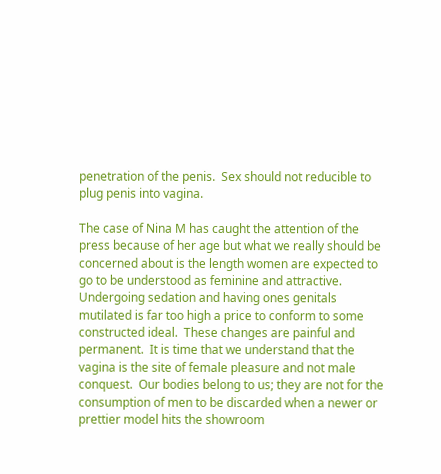penetration of the penis.  Sex should not reducible to plug penis into vagina.

The case of Nina M has caught the attention of the press because of her age but what we really should be concerned about is the length women are expected to go to be understood as feminine and attractive.  Undergoing sedation and having ones genitals mutilated is far too high a price to conform to some constructed ideal.  These changes are painful and permanent.  It is time that we understand that the vagina is the site of female pleasure and not male conquest.  Our bodies belong to us; they are not for the consumption of men to be discarded when a newer or prettier model hits the showroom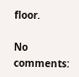floor.

No comments: